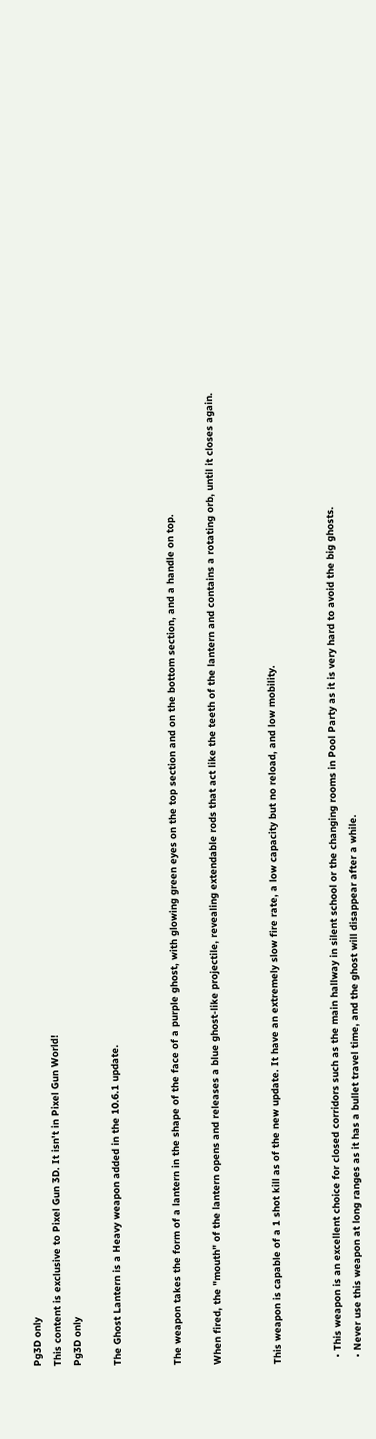Pg3D only
This content is exclusive to Pixel Gun 3D. It isn't in Pixel Gun World!
Pg3D only

The Ghost Lantern is a Heavy weapon added in the 10.6.1 update.


The weapon takes the form of a lantern in the shape of the face of a purple ghost, with glowing green eyes on the top section and on the bottom section, and a handle on top.

When fired, the "mouth" of the lantern opens and releases a blue ghost-like projectile, revealing extendable rods that act like the teeth of the lantern and contains a rotating orb, until it closes again.


This weapon is capable of a 1 shot kill as of the new update. It have an extremely slow fire rate, a low capacity but no reload, and low mobility.


  • This weapon is an excellent choice for closed corridors such as the main hallway in silent school or the changing rooms in Pool Party as it is very hard to avoid the big ghosts.
  • Never use this weapon at long ranges as it has a bullet travel time, and the ghost will disappear after a while.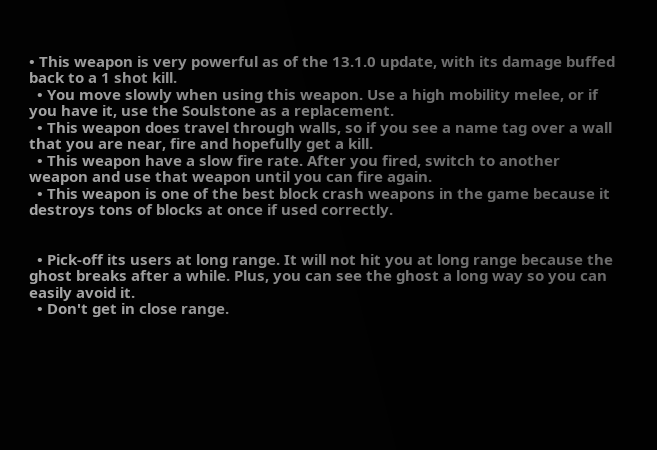• This weapon is very powerful as of the 13.1.0 update, with its damage buffed back to a 1 shot kill.
  • You move slowly when using this weapon. Use a high mobility melee, or if you have it, use the Soulstone as a replacement.
  • This weapon does travel through walls, so if you see a name tag over a wall that you are near, fire and hopefully get a kill.
  • This weapon have a slow fire rate. After you fired, switch to another weapon and use that weapon until you can fire again.
  • This weapon is one of the best block crash weapons in the game because it destroys tons of blocks at once if used correctly.


  • Pick-off its users at long range. It will not hit you at long range because the ghost breaks after a while. Plus, you can see the ghost a long way so you can easily avoid it.
  • Don't get in close range.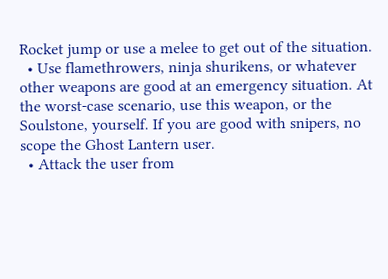Rocket jump or use a melee to get out of the situation.
  • Use flamethrowers, ninja shurikens, or whatever other weapons are good at an emergency situation. At the worst-case scenario, use this weapon, or the Soulstone, yourself. If you are good with snipers, no scope the Ghost Lantern user.
  • Attack the user from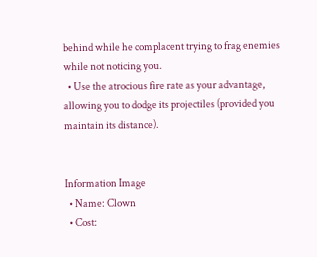behind while he complacent trying to frag enemies while not noticing you.
  • Use the atrocious fire rate as your advantage, allowing you to dodge its projectiles (provided you maintain its distance).


Information Image
  • Name: Clown
  • Cost: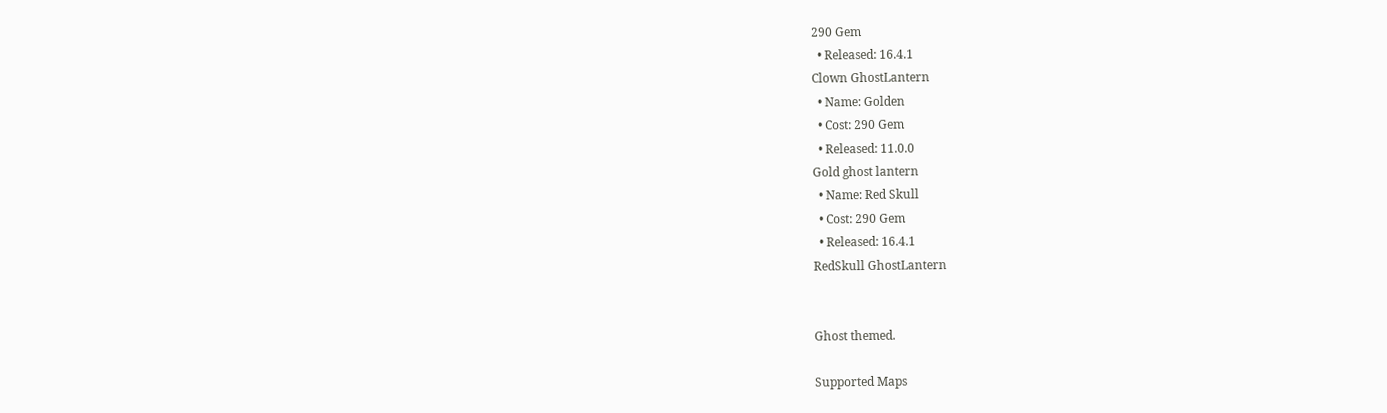290 Gem
  • Released: 16.4.1
Clown GhostLantern
  • Name: Golden
  • Cost: 290 Gem
  • Released: 11.0.0
Gold ghost lantern
  • Name: Red Skull
  • Cost: 290 Gem
  • Released: 16.4.1
RedSkull GhostLantern


Ghost themed.

Supported Maps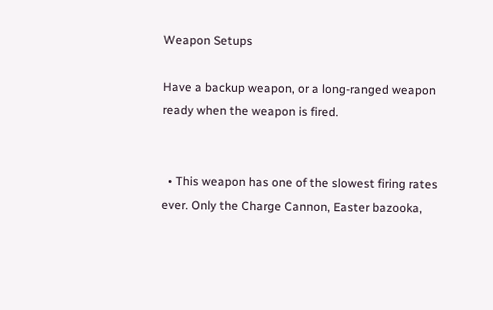Weapon Setups

Have a backup weapon, or a long-ranged weapon ready when the weapon is fired.


  • This weapon has one of the slowest firing rates ever. Only the Charge Cannon, Easter bazooka,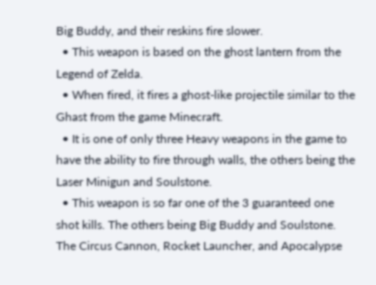Big Buddy, and their reskins fire slower.
  • This weapon is based on the ghost lantern from the Legend of Zelda.
  • When fired, it fires a ghost-like projectile similar to the Ghast from the game Minecraft.
  • It is one of only three Heavy weapons in the game to have the ability to fire through walls, the others being the Laser Minigun and Soulstone.
  • This weapon is so far one of the 3 guaranteed one shot kills. The others being Big Buddy and Soulstone. The Circus Cannon, Rocket Launcher, and Apocalypse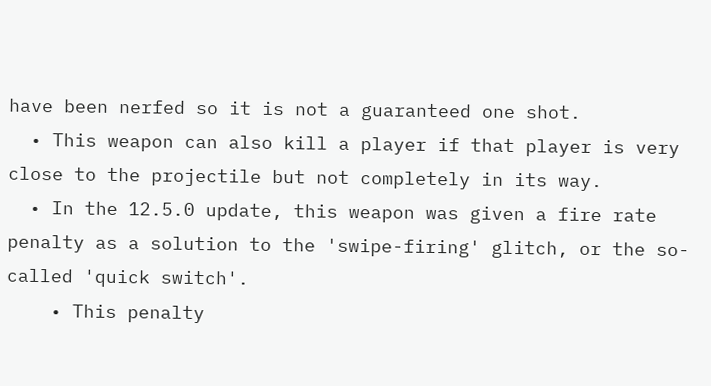have been nerfed so it is not a guaranteed one shot.
  • This weapon can also kill a player if that player is very close to the projectile but not completely in its way.
  • In the 12.5.0 update, this weapon was given a fire rate penalty as a solution to the 'swipe-firing' glitch, or the so-called 'quick switch'.
    • This penalty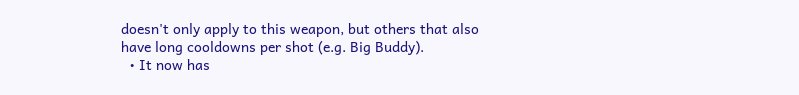doesn't only apply to this weapon, but others that also have long cooldowns per shot (e.g. Big Buddy).
  • It now has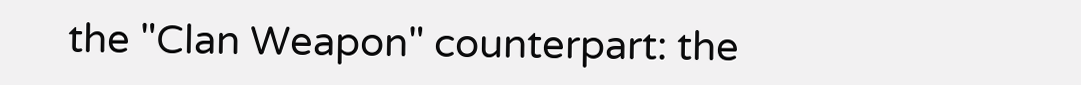the "Clan Weapon" counterpart: the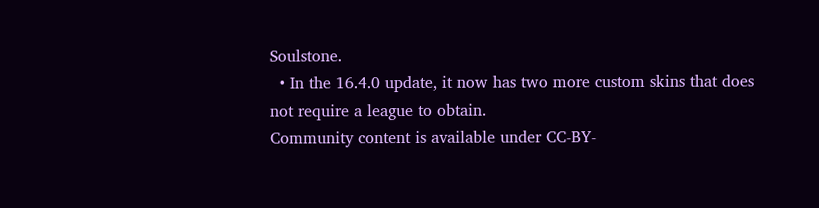Soulstone.
  • In the 16.4.0 update, it now has two more custom skins that does not require a league to obtain.
Community content is available under CC-BY-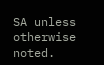SA unless otherwise noted.